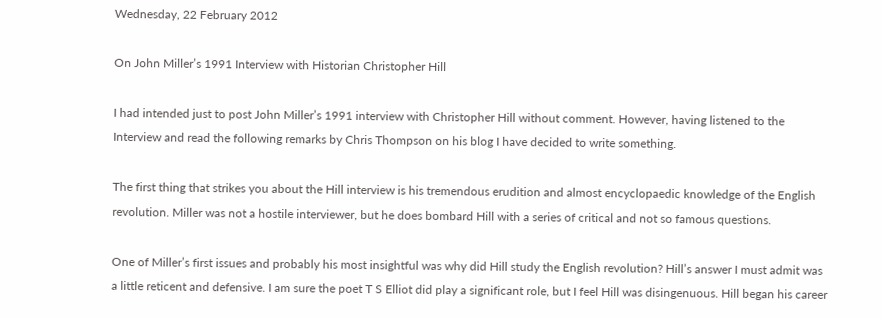Wednesday, 22 February 2012

On John Miller’s 1991 Interview with Historian Christopher Hill

I had intended just to post John Miller’s 1991 interview with Christopher Hill without comment. However, having listened to the Interview and read the following remarks by Chris Thompson on his blog I have decided to write something.

The first thing that strikes you about the Hill interview is his tremendous erudition and almost encyclopaedic knowledge of the English revolution. Miller was not a hostile interviewer, but he does bombard Hill with a series of critical and not so famous questions.

One of Miller’s first issues and probably his most insightful was why did Hill study the English revolution? Hill’s answer I must admit was a little reticent and defensive. I am sure the poet T S Elliot did play a significant role, but I feel Hill was disingenuous. Hill began his career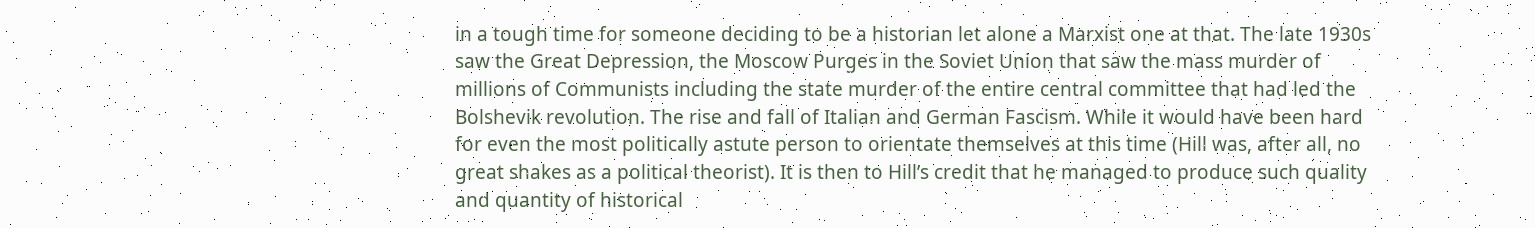in a tough time for someone deciding to be a historian let alone a Marxist one at that. The late 1930s saw the Great Depression, the Moscow Purges in the Soviet Union that saw the mass murder of millions of Communists including the state murder of the entire central committee that had led the Bolshevik revolution. The rise and fall of Italian and German Fascism. While it would have been hard for even the most politically astute person to orientate themselves at this time (Hill was, after all, no great shakes as a political theorist). It is then to Hill’s credit that he managed to produce such quality and quantity of historical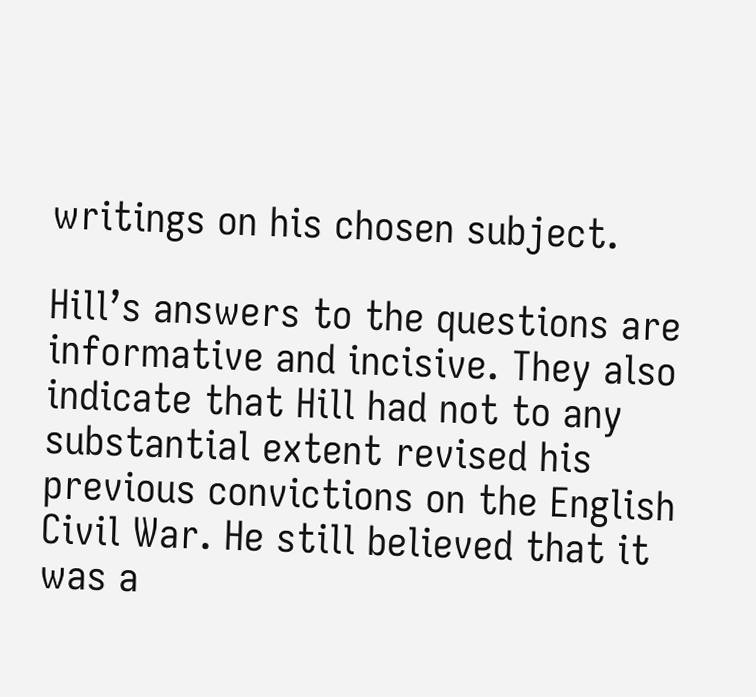writings on his chosen subject.

Hill’s answers to the questions are informative and incisive. They also indicate that Hill had not to any substantial extent revised his previous convictions on the English Civil War. He still believed that it was a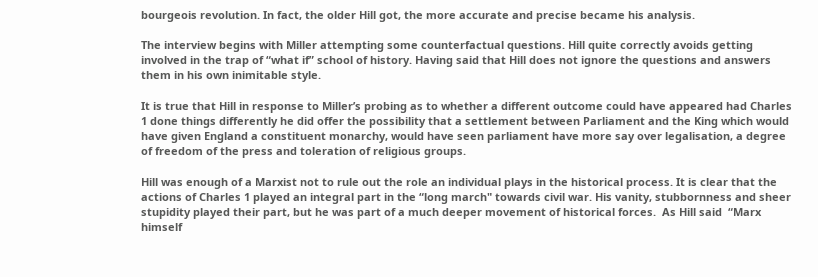bourgeois revolution. In fact, the older Hill got, the more accurate and precise became his analysis.

The interview begins with Miller attempting some counterfactual questions. Hill quite correctly avoids getting involved in the trap of “what if” school of history. Having said that Hill does not ignore the questions and answers them in his own inimitable style.

It is true that Hill in response to Miller’s probing as to whether a different outcome could have appeared had Charles 1 done things differently he did offer the possibility that a settlement between Parliament and the King which would have given England a constituent monarchy, would have seen parliament have more say over legalisation, a degree of freedom of the press and toleration of religious groups.

Hill was enough of a Marxist not to rule out the role an individual plays in the historical process. It is clear that the actions of Charles 1 played an integral part in the “long march" towards civil war. His vanity, stubbornness and sheer stupidity played their part, but he was part of a much deeper movement of historical forces.  As Hill said  “Marx himself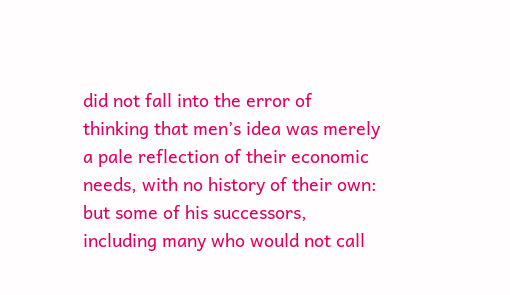did not fall into the error of thinking that men’s idea was merely a pale reflection of their economic needs, with no history of their own: but some of his successors, including many who would not call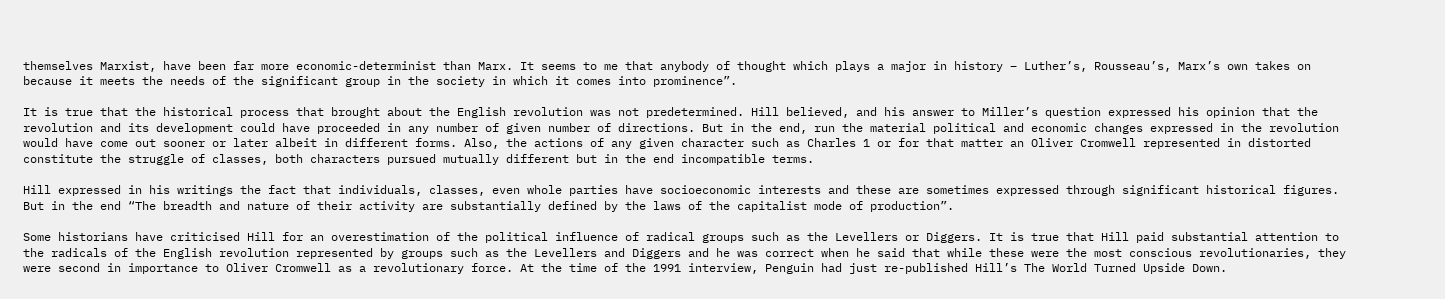themselves Marxist, have been far more economic-determinist than Marx. It seems to me that anybody of thought which plays a major in history – Luther’s, Rousseau’s, Marx’s own takes on because it meets the needs of the significant group in the society in which it comes into prominence”.

It is true that the historical process that brought about the English revolution was not predetermined. Hill believed, and his answer to Miller’s question expressed his opinion that the revolution and its development could have proceeded in any number of given number of directions. But in the end, run the material political and economic changes expressed in the revolution would have come out sooner or later albeit in different forms. Also, the actions of any given character such as Charles 1 or for that matter an Oliver Cromwell represented in distorted constitute the struggle of classes, both characters pursued mutually different but in the end incompatible terms.

Hill expressed in his writings the fact that individuals, classes, even whole parties have socioeconomic interests and these are sometimes expressed through significant historical figures. But in the end “The breadth and nature of their activity are substantially defined by the laws of the capitalist mode of production”.

Some historians have criticised Hill for an overestimation of the political influence of radical groups such as the Levellers or Diggers. It is true that Hill paid substantial attention to the radicals of the English revolution represented by groups such as the Levellers and Diggers and he was correct when he said that while these were the most conscious revolutionaries, they were second in importance to Oliver Cromwell as a revolutionary force. At the time of the 1991 interview, Penguin had just re-published Hill’s The World Turned Upside Down.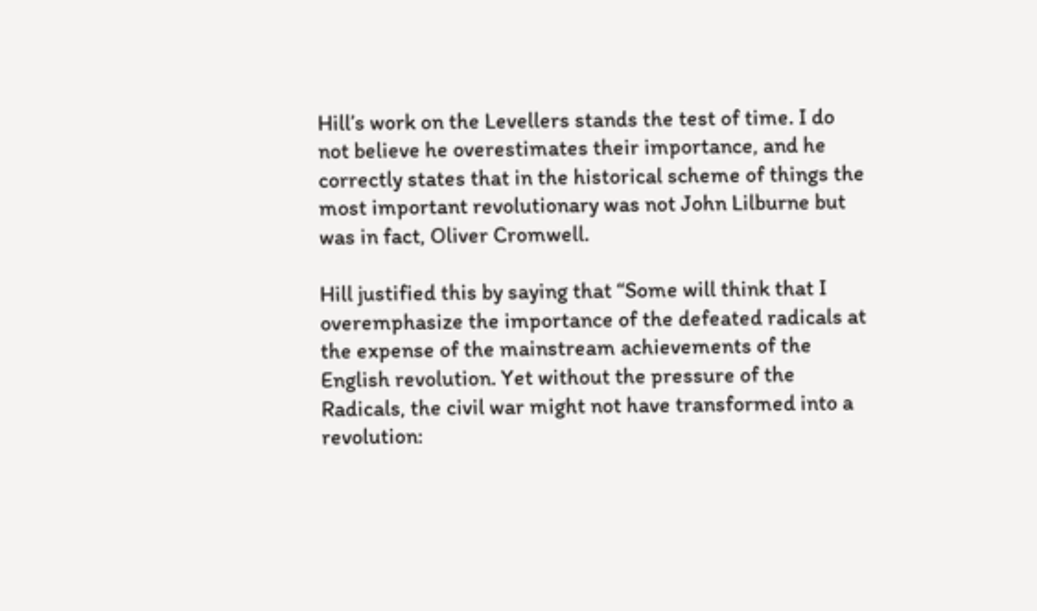Hill’s work on the Levellers stands the test of time. I do not believe he overestimates their importance, and he correctly states that in the historical scheme of things the most important revolutionary was not John Lilburne but was in fact, Oliver Cromwell.

Hill justified this by saying that “Some will think that I overemphasize the importance of the defeated radicals at the expense of the mainstream achievements of the English revolution. Yet without the pressure of the Radicals, the civil war might not have transformed into a revolution: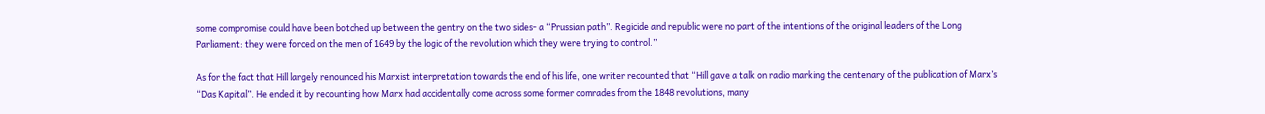some compromise could have been botched up between the gentry on the two sides- a “Prussian path”. Regicide and republic were no part of the intentions of the original leaders of the Long Parliament: they were forced on the men of 1649 by the logic of the revolution which they were trying to control.”

As for the fact that Hill largely renounced his Marxist interpretation towards the end of his life, one writer recounted that “Hill gave a talk on radio marking the centenary of the publication of Marx’s “Das Kapital”. He ended it by recounting how Marx had accidentally come across some former comrades from the 1848 revolutions, many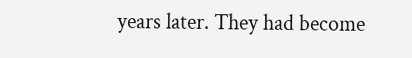years later. They had become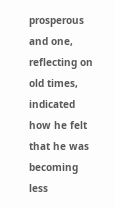prosperous and one, reflecting on old times, indicated how he felt that he was becoming less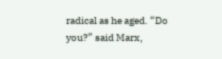radical as he aged. “Do you?” said Marx,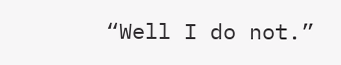“Well I do not.”